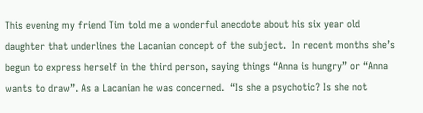This evening my friend Tim told me a wonderful anecdote about his six year old daughter that underlines the Lacanian concept of the subject.  In recent months she’s begun to express herself in the third person, saying things “Anna is hungry” or “Anna wants to draw”. As a Lacanian he was concerned.  “Is she a psychotic? Is she not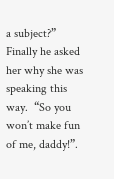a subject?” Finally he asked her why she was speaking this way.  “So you won’t make fun of me, daddy!”.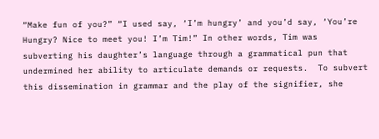“Make fun of you?” “I used say, ‘I’m hungry’ and you’d say, ‘You’re Hungry? Nice to meet you! I’m Tim!” In other words, Tim was subverting his daughter’s language through a grammatical pun that undermined her ability to articulate demands or requests.  To subvert this dissemination in grammar and the play of the signifier, she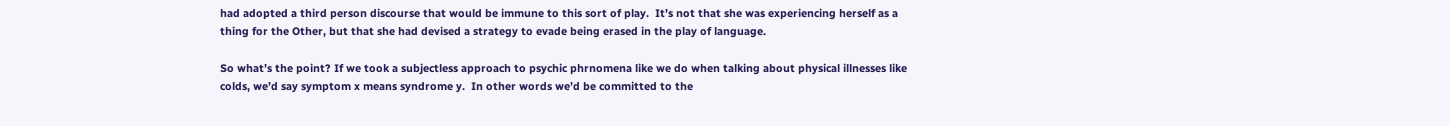had adopted a third person discourse that would be immune to this sort of play.  It’s not that she was experiencing herself as a thing for the Other, but that she had devised a strategy to evade being erased in the play of language.

So what’s the point? If we took a subjectless approach to psychic phrnomena like we do when talking about physical illnesses like colds, we’d say symptom x means syndrome y.  In other words we’d be committed to the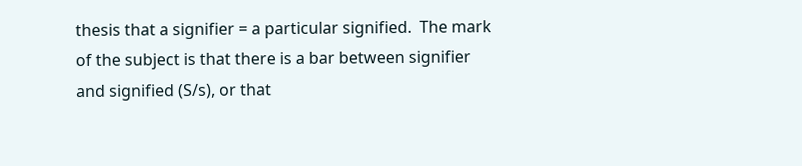thesis that a signifier = a particular signified.  The mark of the subject is that there is a bar between signifier and signified (S/s), or that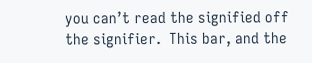you can’t read the signified off the signifier.  This bar, and the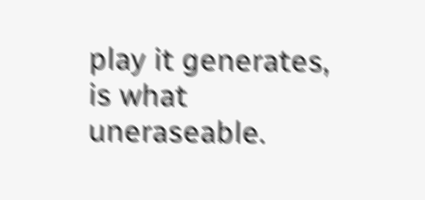play it generates, is what uneraseable.